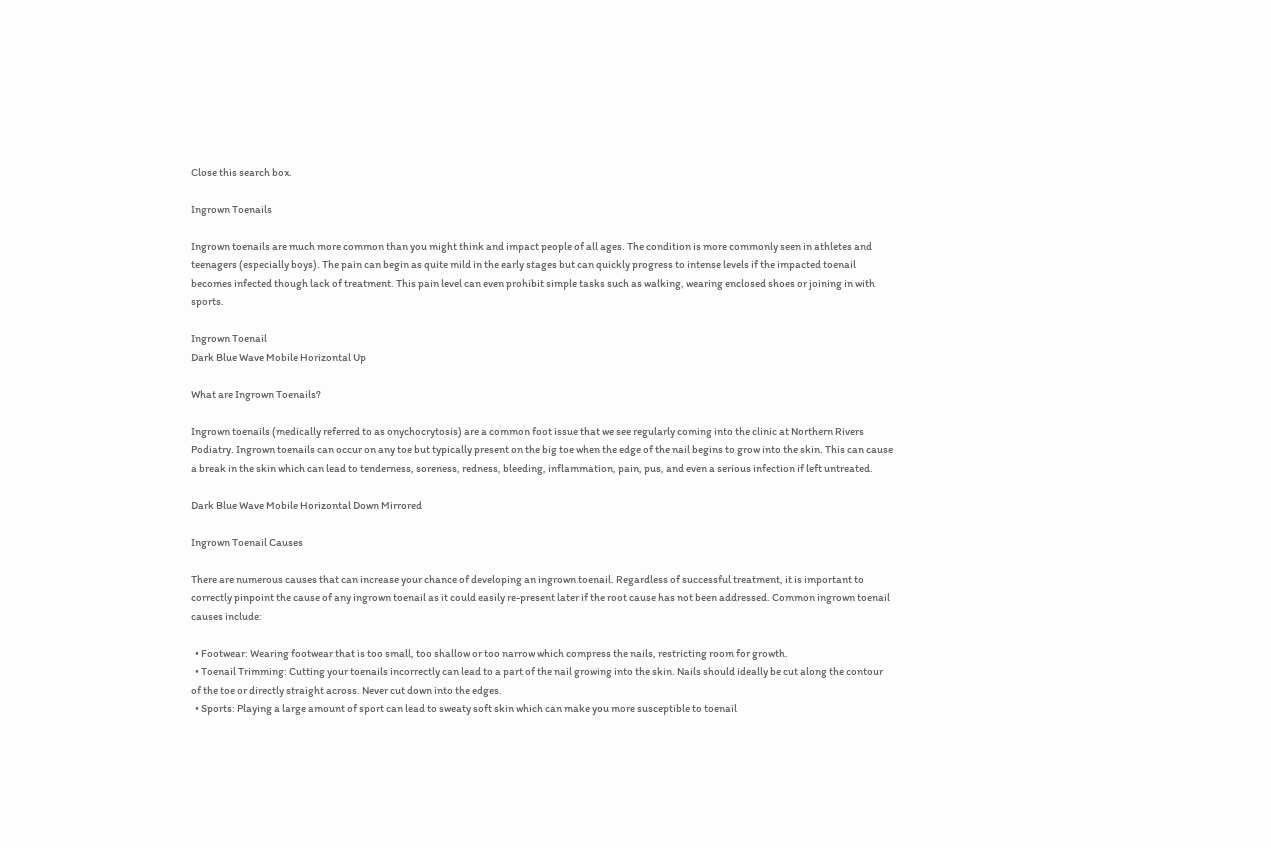Close this search box.

Ingrown Toenails

Ingrown toenails are much more common than you might think and impact people of all ages. The condition is more commonly seen in athletes and teenagers (especially boys). The pain can begin as quite mild in the early stages but can quickly progress to intense levels if the impacted toenail becomes infected though lack of treatment. This pain level can even prohibit simple tasks such as walking, wearing enclosed shoes or joining in with sports.

Ingrown Toenail
Dark Blue Wave Mobile Horizontal Up

What are Ingrown Toenails?

Ingrown toenails (medically referred to as onychocrytosis) are a common foot issue that we see regularly coming into the clinic at Northern Rivers Podiatry. Ingrown toenails can occur on any toe but typically present on the big toe when the edge of the nail begins to grow into the skin. This can cause a break in the skin which can lead to tenderness, soreness, redness, bleeding, inflammation, pain, pus, and even a serious infection if left untreated.

Dark Blue Wave Mobile Horizontal Down Mirrored

Ingrown Toenail Causes

There are numerous causes that can increase your chance of developing an ingrown toenail. Regardless of successful treatment, it is important to correctly pinpoint the cause of any ingrown toenail as it could easily re-present later if the root cause has not been addressed. Common ingrown toenail causes include:

  • Footwear: Wearing footwear that is too small, too shallow or too narrow which compress the nails, restricting room for growth.
  • Toenail Trimming: Cutting your toenails incorrectly can lead to a part of the nail growing into the skin. Nails should ideally be cut along the contour of the toe or directly straight across. Never cut down into the edges.
  • Sports: Playing a large amount of sport can lead to sweaty soft skin which can make you more susceptible to toenail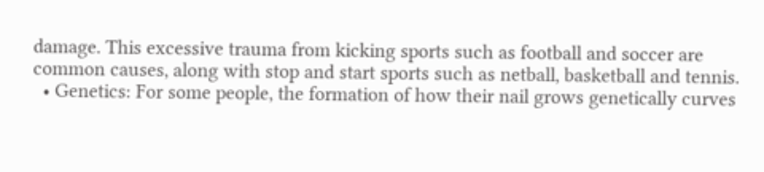damage. This excessive trauma from kicking sports such as football and soccer are common causes, along with stop and start sports such as netball, basketball and tennis.
  • Genetics: For some people, the formation of how their nail grows genetically curves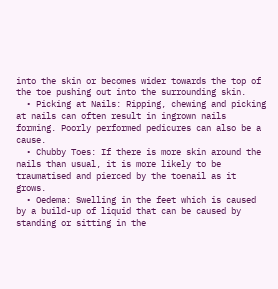into the skin or becomes wider towards the top of the toe pushing out into the surrounding skin.
  • Picking at Nails: Ripping, chewing and picking at nails can often result in ingrown nails forming. Poorly performed pedicures can also be a cause.
  • Chubby Toes: If there is more skin around the nails than usual, it is more likely to be traumatised and pierced by the toenail as it grows.
  • Oedema: Swelling in the feet which is caused by a build-up of liquid that can be caused by standing or sitting in the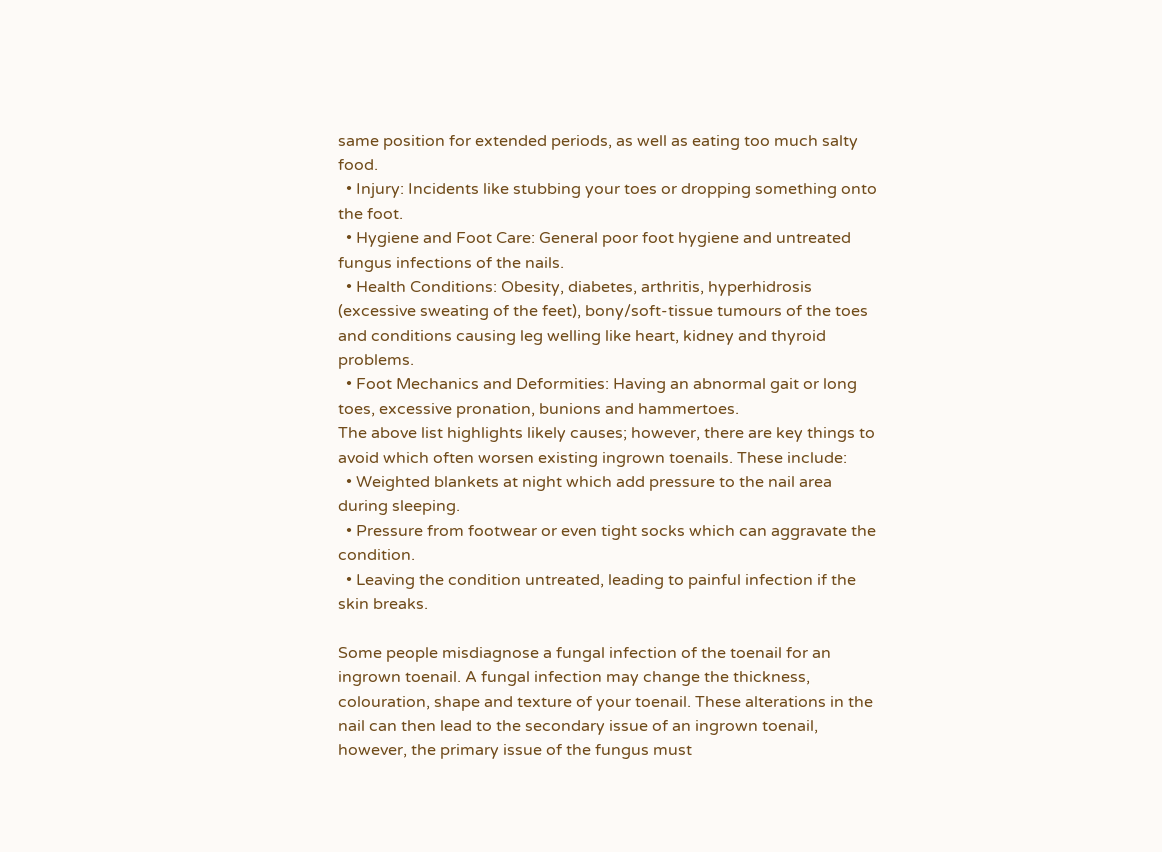same position for extended periods, as well as eating too much salty food.
  • Injury: Incidents like stubbing your toes or dropping something onto the foot.
  • Hygiene and Foot Care: General poor foot hygiene and untreated fungus infections of the nails.
  • Health Conditions: Obesity, diabetes, arthritis, hyperhidrosis (excessive sweating of the feet), bony/soft-tissue tumours of the toes and conditions causing leg welling like heart, kidney and thyroid problems.
  • Foot Mechanics and Deformities: Having an abnormal gait or long toes, excessive pronation, bunions and hammertoes.
The above list highlights likely causes; however, there are key things to avoid which often worsen existing ingrown toenails. These include:
  • Weighted blankets at night which add pressure to the nail area during sleeping.
  • Pressure from footwear or even tight socks which can aggravate the condition.
  • Leaving the condition untreated, leading to painful infection if the skin breaks.

Some people misdiagnose a fungal infection of the toenail for an ingrown toenail. A fungal infection may change the thickness, colouration, shape and texture of your toenail. These alterations in the nail can then lead to the secondary issue of an ingrown toenail, however, the primary issue of the fungus must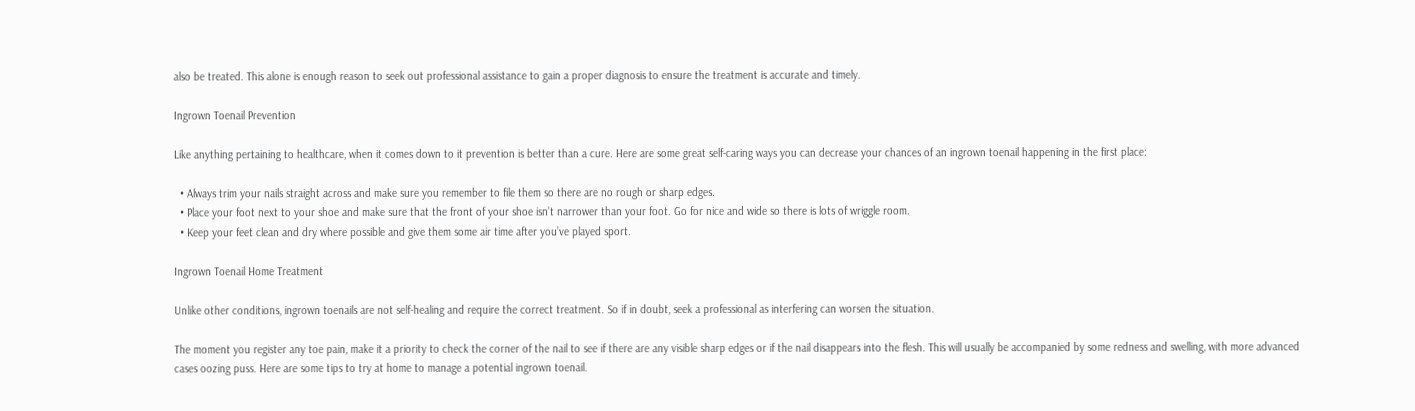also be treated. This alone is enough reason to seek out professional assistance to gain a proper diagnosis to ensure the treatment is accurate and timely.

Ingrown Toenail Prevention

Like anything pertaining to healthcare, when it comes down to it prevention is better than a cure. Here are some great self-caring ways you can decrease your chances of an ingrown toenail happening in the first place:

  • Always trim your nails straight across and make sure you remember to file them so there are no rough or sharp edges.
  • Place your foot next to your shoe and make sure that the front of your shoe isn’t narrower than your foot. Go for nice and wide so there is lots of wriggle room.
  • Keep your feet clean and dry where possible and give them some air time after you’ve played sport.

Ingrown Toenail Home Treatment

Unlike other conditions, ingrown toenails are not self-healing and require the correct treatment. So if in doubt, seek a professional as interfering can worsen the situation.

The moment you register any toe pain, make it a priority to check the corner of the nail to see if there are any visible sharp edges or if the nail disappears into the flesh. This will usually be accompanied by some redness and swelling, with more advanced cases oozing puss. Here are some tips to try at home to manage a potential ingrown toenail.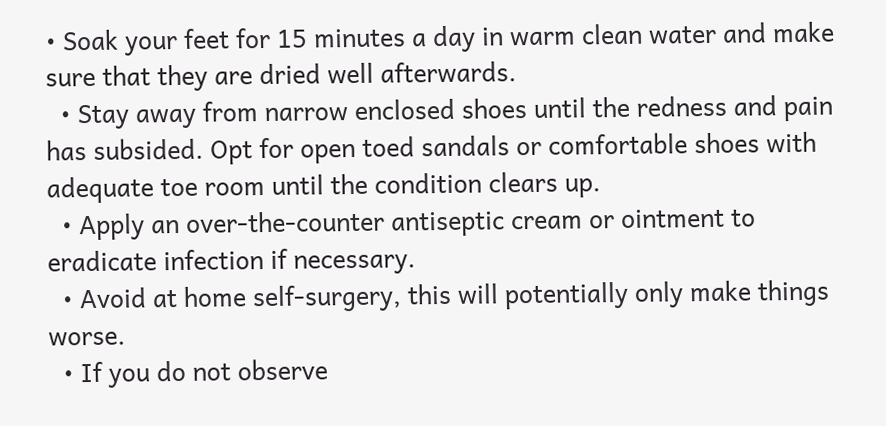• Soak your feet for 15 minutes a day in warm clean water and make sure that they are dried well afterwards.
  • Stay away from narrow enclosed shoes until the redness and pain has subsided. Opt for open toed sandals or comfortable shoes with adequate toe room until the condition clears up.
  • Apply an over-the-counter antiseptic cream or ointment to eradicate infection if necessary.
  • Avoid at home self-surgery, this will potentially only make things worse.
  • If you do not observe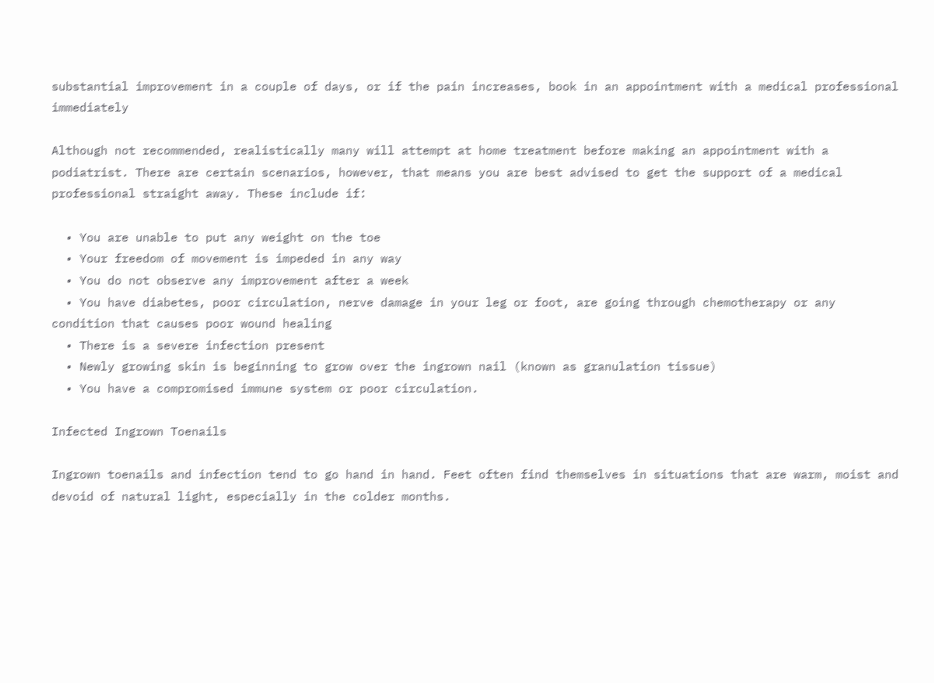substantial improvement in a couple of days, or if the pain increases, book in an appointment with a medical professional immediately

Although not recommended, realistically many will attempt at home treatment before making an appointment with a podiatrist. There are certain scenarios, however, that means you are best advised to get the support of a medical professional straight away. These include if:

  • You are unable to put any weight on the toe
  • Your freedom of movement is impeded in any way
  • You do not observe any improvement after a week
  • You have diabetes, poor circulation, nerve damage in your leg or foot, are going through chemotherapy or any condition that causes poor wound healing
  • There is a severe infection present
  • Newly growing skin is beginning to grow over the ingrown nail (known as granulation tissue)
  • You have a compromised immune system or poor circulation.

Infected Ingrown Toenails

Ingrown toenails and infection tend to go hand in hand. Feet often find themselves in situations that are warm, moist and devoid of natural light, especially in the colder months.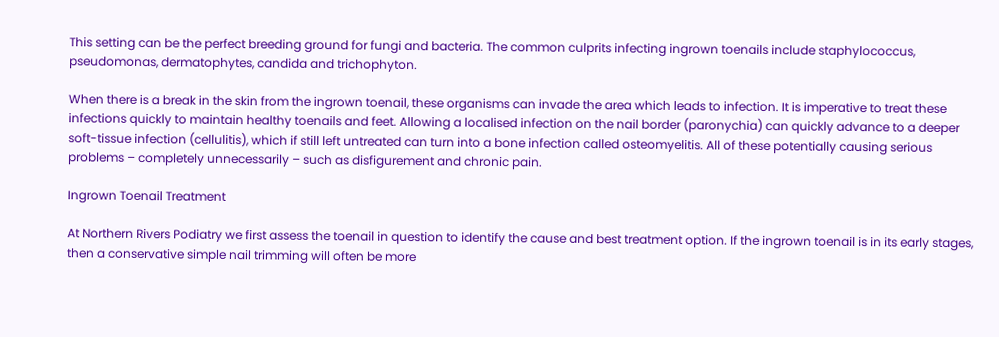This setting can be the perfect breeding ground for fungi and bacteria. The common culprits infecting ingrown toenails include staphylococcus, pseudomonas, dermatophytes, candida and trichophyton.

When there is a break in the skin from the ingrown toenail, these organisms can invade the area which leads to infection. It is imperative to treat these infections quickly to maintain healthy toenails and feet. Allowing a localised infection on the nail border (paronychia) can quickly advance to a deeper soft-tissue infection (cellulitis), which if still left untreated can turn into a bone infection called osteomyelitis. All of these potentially causing serious problems – completely unnecessarily – such as disfigurement and chronic pain.

Ingrown Toenail Treatment

At Northern Rivers Podiatry we first assess the toenail in question to identify the cause and best treatment option. If the ingrown toenail is in its early stages, then a conservative simple nail trimming will often be more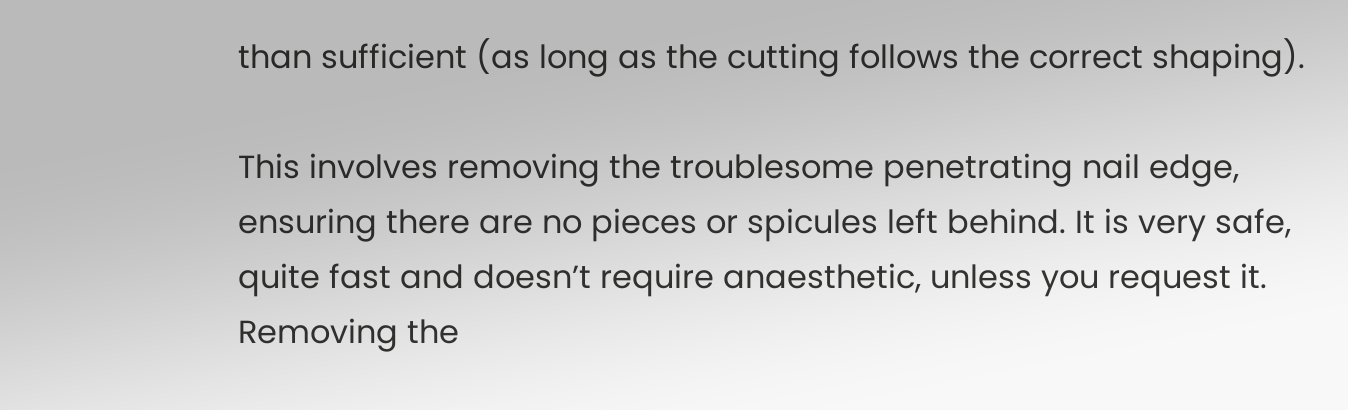than sufficient (as long as the cutting follows the correct shaping).

This involves removing the troublesome penetrating nail edge, ensuring there are no pieces or spicules left behind. It is very safe, quite fast and doesn’t require anaesthetic, unless you request it. Removing the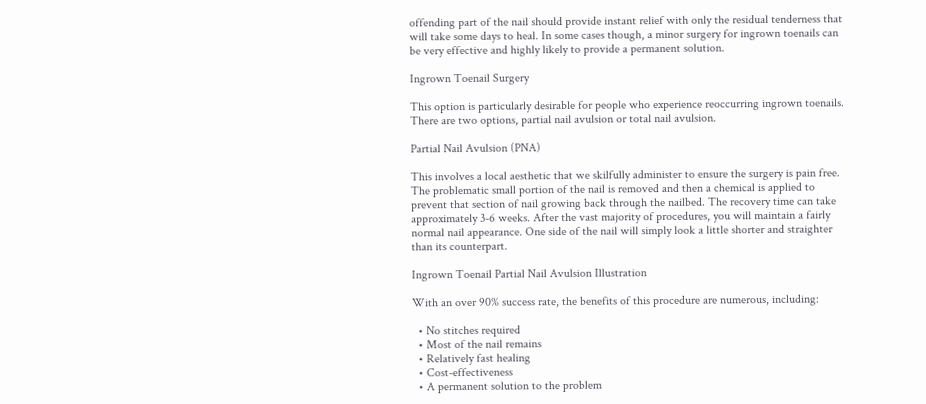offending part of the nail should provide instant relief with only the residual tenderness that will take some days to heal. In some cases though, a minor surgery for ingrown toenails can be very effective and highly likely to provide a permanent solution.

Ingrown Toenail Surgery

This option is particularly desirable for people who experience reoccurring ingrown toenails. There are two options, partial nail avulsion or total nail avulsion.

Partial Nail Avulsion (PNA)

This involves a local aesthetic that we skilfully administer to ensure the surgery is pain free. The problematic small portion of the nail is removed and then a chemical is applied to prevent that section of nail growing back through the nailbed. The recovery time can take approximately 3-6 weeks. After the vast majority of procedures, you will maintain a fairly normal nail appearance. One side of the nail will simply look a little shorter and straighter than its counterpart.

Ingrown Toenail Partial Nail Avulsion Illustration

With an over 90% success rate, the benefits of this procedure are numerous, including:

  • No stitches required
  • Most of the nail remains
  • Relatively fast healing
  • Cost-effectiveness
  • A permanent solution to the problem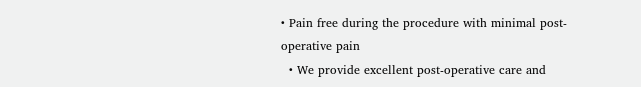• Pain free during the procedure with minimal post-operative pain
  • We provide excellent post-operative care and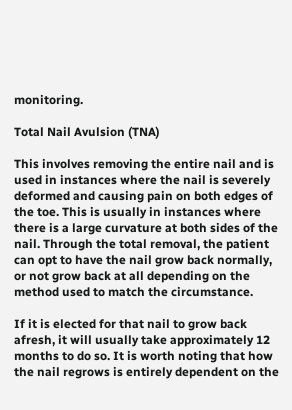monitoring.

Total Nail Avulsion (TNA)

This involves removing the entire nail and is used in instances where the nail is severely deformed and causing pain on both edges of the toe. This is usually in instances where there is a large curvature at both sides of the nail. Through the total removal, the patient can opt to have the nail grow back normally, or not grow back at all depending on the method used to match the circumstance.

If it is elected for that nail to grow back afresh, it will usually take approximately 12 months to do so. It is worth noting that how the nail regrows is entirely dependent on the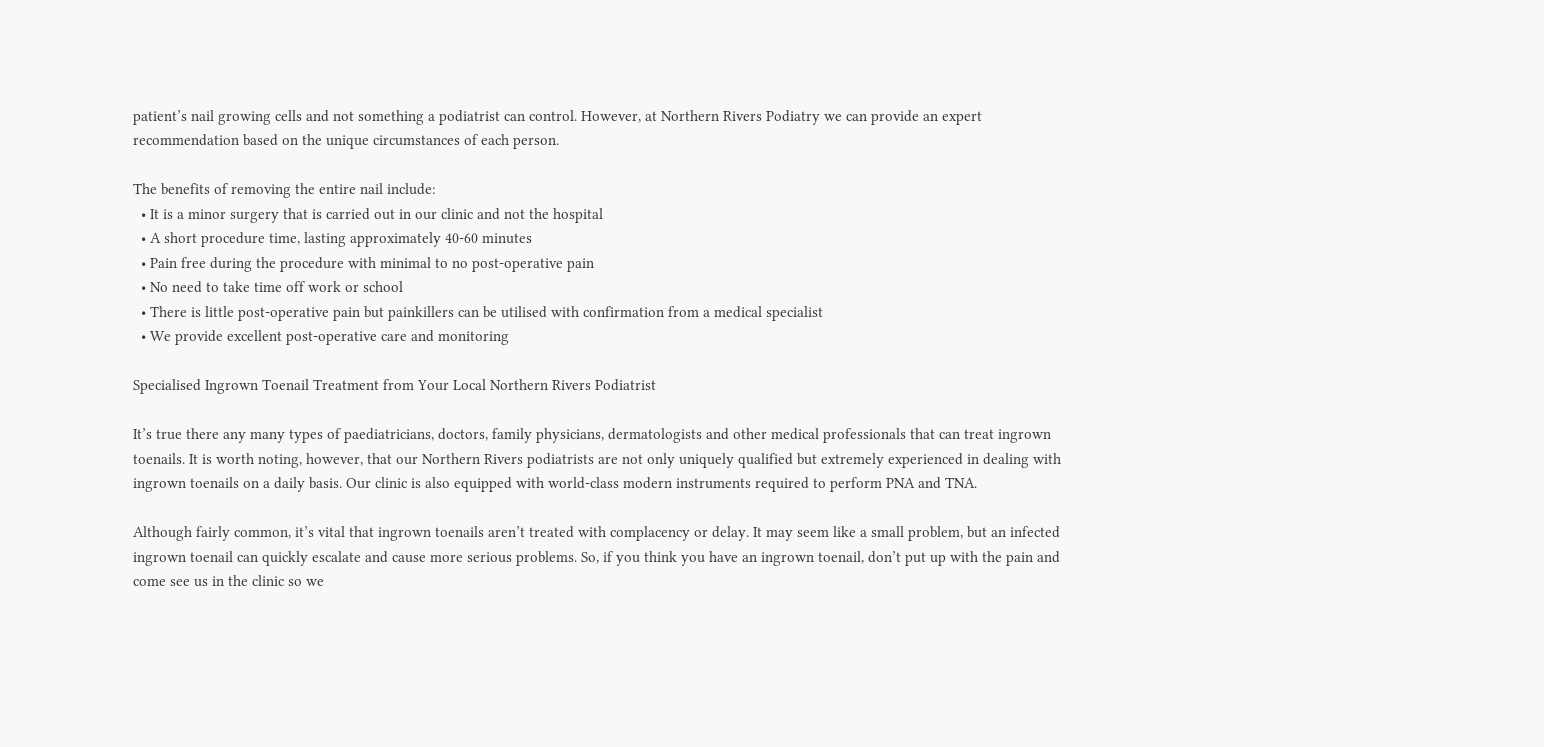patient’s nail growing cells and not something a podiatrist can control. However, at Northern Rivers Podiatry we can provide an expert recommendation based on the unique circumstances of each person.

The benefits of removing the entire nail include:
  • It is a minor surgery that is carried out in our clinic and not the hospital
  • A short procedure time, lasting approximately 40-60 minutes
  • Pain free during the procedure with minimal to no post-operative pain
  • No need to take time off work or school
  • There is little post-operative pain but painkillers can be utilised with confirmation from a medical specialist
  • We provide excellent post-operative care and monitoring

Specialised Ingrown Toenail Treatment from Your Local Northern Rivers Podiatrist

It’s true there any many types of paediatricians, doctors, family physicians, dermatologists and other medical professionals that can treat ingrown toenails. It is worth noting, however, that our Northern Rivers podiatrists are not only uniquely qualified but extremely experienced in dealing with ingrown toenails on a daily basis. Our clinic is also equipped with world-class modern instruments required to perform PNA and TNA.

Although fairly common, it’s vital that ingrown toenails aren’t treated with complacency or delay. It may seem like a small problem, but an infected ingrown toenail can quickly escalate and cause more serious problems. So, if you think you have an ingrown toenail, don’t put up with the pain and come see us in the clinic so we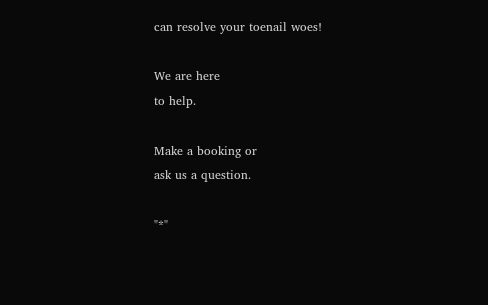can resolve your toenail woes!

We are here
to help.

Make a booking or
ask us a question.

"*"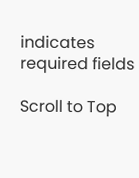indicates required fields

Scroll to Top